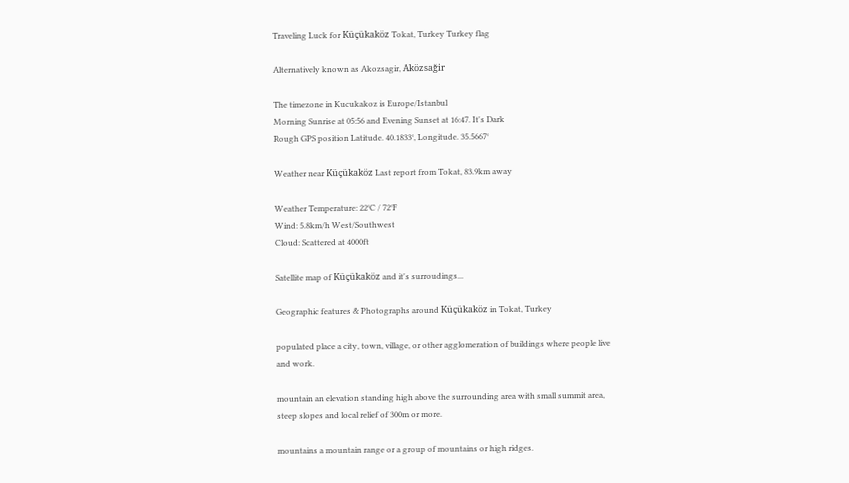Traveling Luck for Küçükaköz Tokat, Turkey Turkey flag

Alternatively known as Akozsagir, Aközsağir

The timezone in Kucukakoz is Europe/Istanbul
Morning Sunrise at 05:56 and Evening Sunset at 16:47. It's Dark
Rough GPS position Latitude. 40.1833°, Longitude. 35.5667°

Weather near Küçükaköz Last report from Tokat, 83.9km away

Weather Temperature: 22°C / 72°F
Wind: 5.8km/h West/Southwest
Cloud: Scattered at 4000ft

Satellite map of Küçükaköz and it's surroudings...

Geographic features & Photographs around Küçükaköz in Tokat, Turkey

populated place a city, town, village, or other agglomeration of buildings where people live and work.

mountain an elevation standing high above the surrounding area with small summit area, steep slopes and local relief of 300m or more.

mountains a mountain range or a group of mountains or high ridges.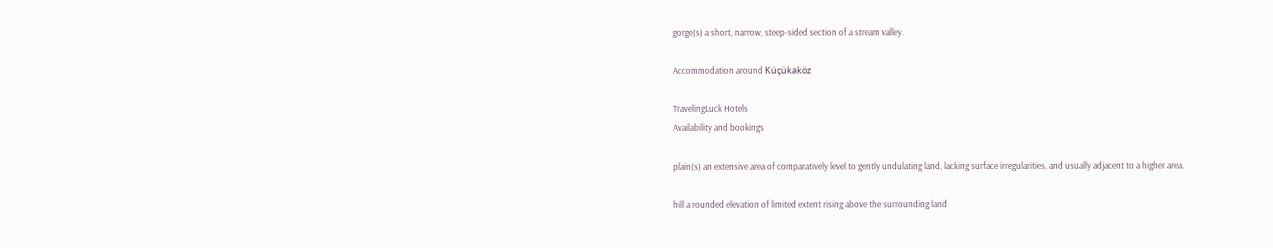gorge(s) a short, narrow, steep-sided section of a stream valley.

Accommodation around Küçükaköz

TravelingLuck Hotels
Availability and bookings

plain(s) an extensive area of comparatively level to gently undulating land, lacking surface irregularities, and usually adjacent to a higher area.

hill a rounded elevation of limited extent rising above the surrounding land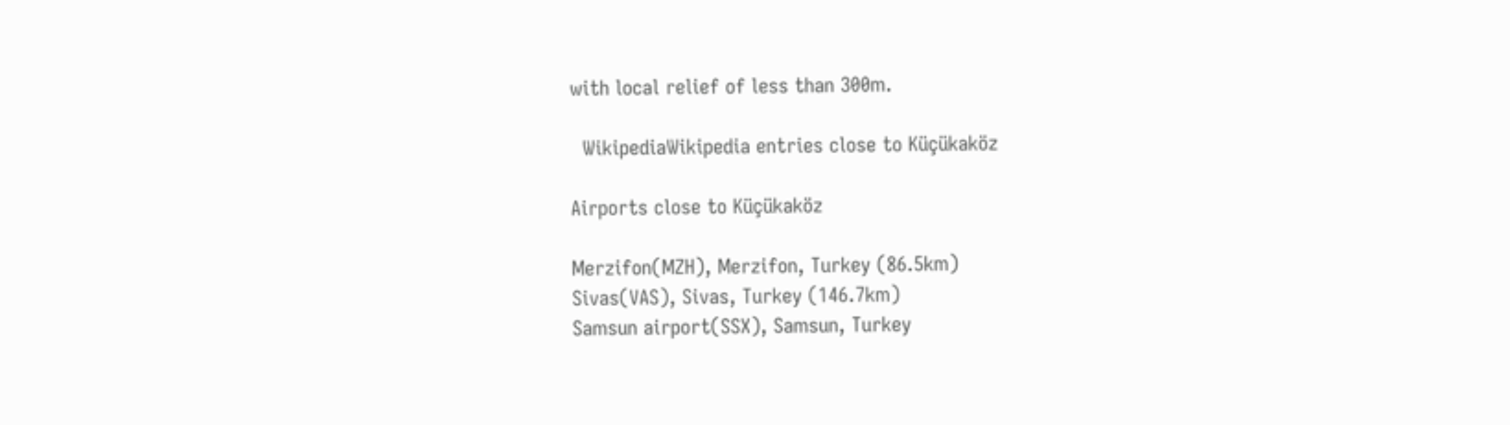with local relief of less than 300m.

  WikipediaWikipedia entries close to Küçükaköz

Airports close to Küçükaköz

Merzifon(MZH), Merzifon, Turkey (86.5km)
Sivas(VAS), Sivas, Turkey (146.7km)
Samsun airport(SSX), Samsun, Turkey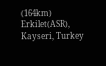(164km)
Erkilet(ASR), Kayseri, Turkey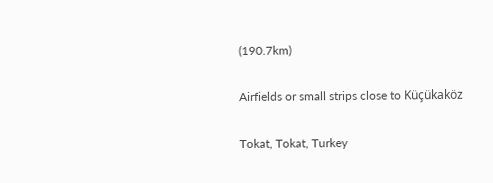(190.7km)

Airfields or small strips close to Küçükaköz

Tokat, Tokat, Turkey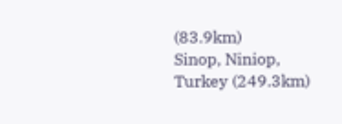(83.9km)
Sinop, Niniop, Turkey (249.3km)